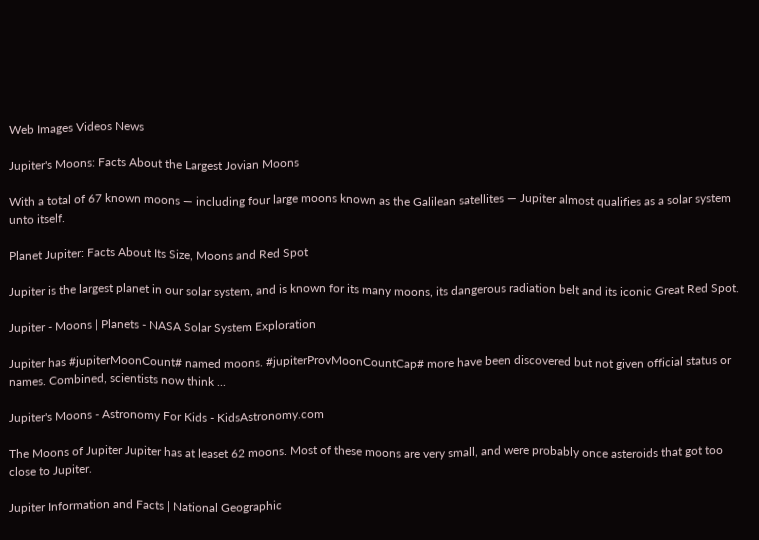Web Images Videos News

Jupiter's Moons: Facts About the Largest Jovian Moons

With a total of 67 known moons — including four large moons known as the Galilean satellites — Jupiter almost qualifies as a solar system unto itself.

Planet Jupiter: Facts About Its Size, Moons and Red Spot

Jupiter is the largest planet in our solar system, and is known for its many moons, its dangerous radiation belt and its iconic Great Red Spot.

Jupiter - Moons | Planets - NASA Solar System Exploration

Jupiter has #jupiterMoonCount# named moons. #jupiterProvMoonCountCap# more have been discovered but not given official status or names. Combined, scientists now think ...

Jupiter's Moons - Astronomy For Kids - KidsAstronomy.com

The Moons of Jupiter Jupiter has at leaset 62 moons. Most of these moons are very small, and were probably once asteroids that got too close to Jupiter.

Jupiter Information and Facts | National Geographic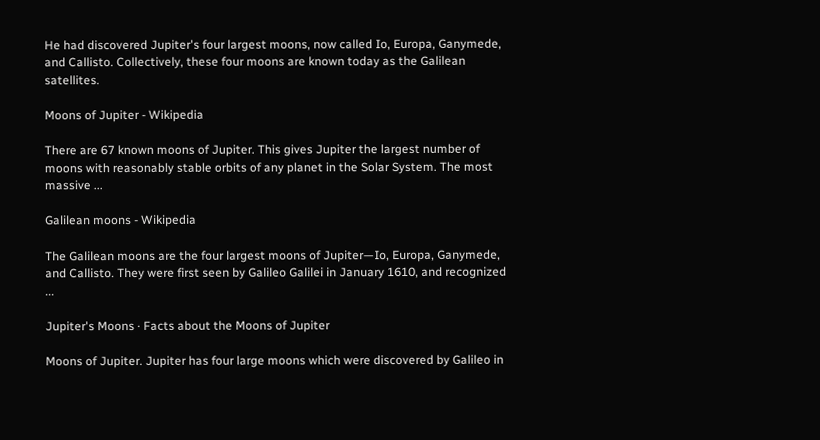He had discovered Jupiter's four largest moons, now called Io, Europa, Ganymede, and Callisto. Collectively, these four moons are known today as the Galilean satellites.

Moons of Jupiter - Wikipedia

There are 67 known moons of Jupiter. This gives Jupiter the largest number of moons with reasonably stable orbits of any planet in the Solar System. The most massive ...

Galilean moons - Wikipedia

The Galilean moons are the four largest moons of Jupiter—Io, Europa, Ganymede, and Callisto. They were first seen by Galileo Galilei in January 1610, and recognized ...

Jupiter's Moons · Facts about the Moons of Jupiter

Moons of Jupiter. Jupiter has four large moons which were discovered by Galileo in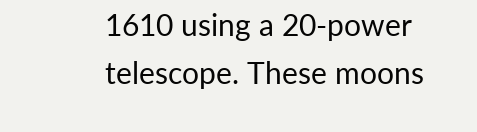1610 using a 20-power telescope. These moons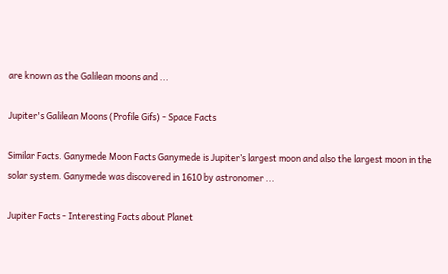are known as the Galilean moons and ...

Jupiter's Galilean Moons (Profile Gifs) - Space Facts

Similar Facts. Ganymede Moon Facts Ganymede is Jupiter’s largest moon and also the largest moon in the solar system. Ganymede was discovered in 1610 by astronomer ...

Jupiter Facts - Interesting Facts about Planet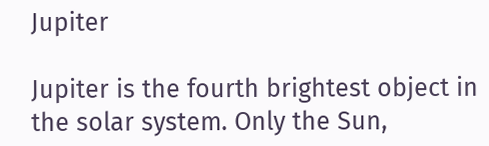Jupiter

Jupiter is the fourth brightest object in the solar system. Only the Sun,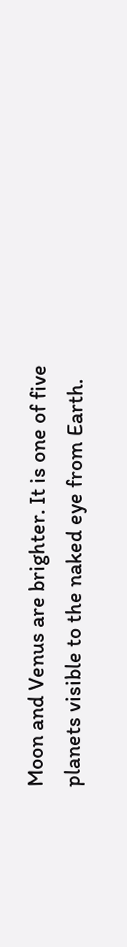Moon and Venus are brighter. It is one of five planets visible to the naked eye from Earth.